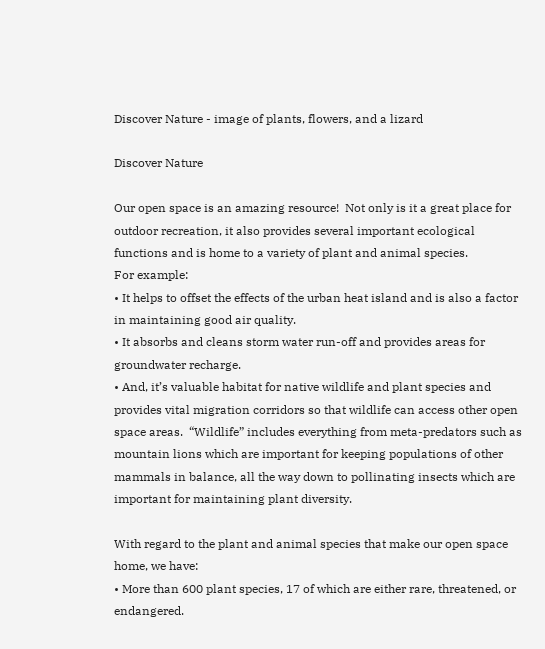Discover Nature - image of plants, flowers, and a lizard

Discover Nature

Our open space is an amazing resource!  Not only is it a great place for outdoor recreation, it also provides several important ecological functions and is home to a variety of plant and animal species.
For example:
• It helps to offset the effects of the urban heat island and is also a factor in maintaining good air quality.
• It absorbs and cleans storm water run-off and provides areas for groundwater recharge.
• And, it’s valuable habitat for native wildlife and plant species and provides vital migration corridors so that wildlife can access other open space areas.  “Wildlife” includes everything from meta-predators such as mountain lions which are important for keeping populations of other mammals in balance, all the way down to pollinating insects which are important for maintaining plant diversity.

With regard to the plant and animal species that make our open space home, we have:
• More than 600 plant species, 17 of which are either rare, threatened, or endangered.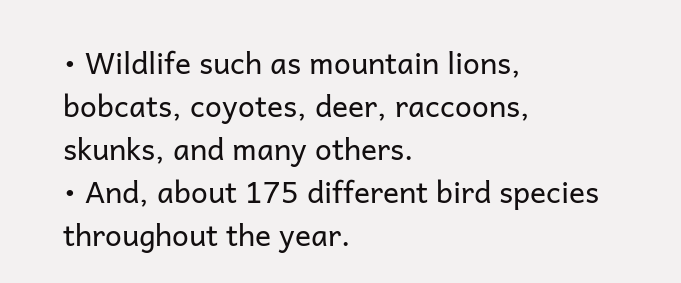• Wildlife such as mountain lions, bobcats, coyotes, deer, raccoons, skunks, and many others.
• And, about 175 different bird species throughout the year.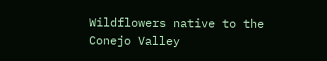Wildflowers native to the Conejo Valley